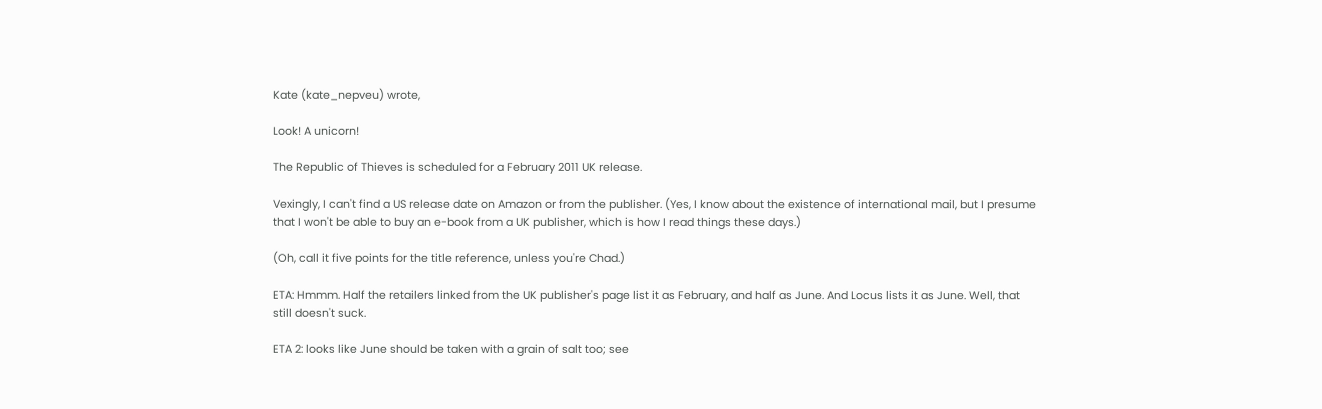Kate (kate_nepveu) wrote,

Look! A unicorn!

The Republic of Thieves is scheduled for a February 2011 UK release.

Vexingly, I can't find a US release date on Amazon or from the publisher. (Yes, I know about the existence of international mail, but I presume that I won't be able to buy an e-book from a UK publisher, which is how I read things these days.)

(Oh, call it five points for the title reference, unless you're Chad.)

ETA: Hmmm. Half the retailers linked from the UK publisher's page list it as February, and half as June. And Locus lists it as June. Well, that still doesn't suck.

ETA 2: looks like June should be taken with a grain of salt too; see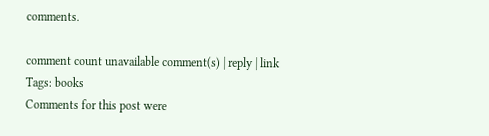comments.

comment count unavailable comment(s) | reply | link
Tags: books
Comments for this post were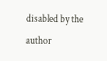disabled by the author